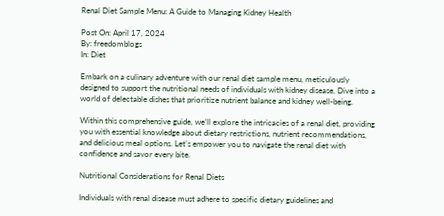Renal Diet Sample Menu: A Guide to Managing Kidney Health

Post On: April 17, 2024
By: freedomblogs
In: Diet

Embark on a culinary adventure with our renal diet sample menu, meticulously designed to support the nutritional needs of individuals with kidney disease. Dive into a world of delectable dishes that prioritize nutrient balance and kidney well-being.

Within this comprehensive guide, we’ll explore the intricacies of a renal diet, providing you with essential knowledge about dietary restrictions, nutrient recommendations, and delicious meal options. Let’s empower you to navigate the renal diet with confidence and savor every bite.

Nutritional Considerations for Renal Diets

Individuals with renal disease must adhere to specific dietary guidelines and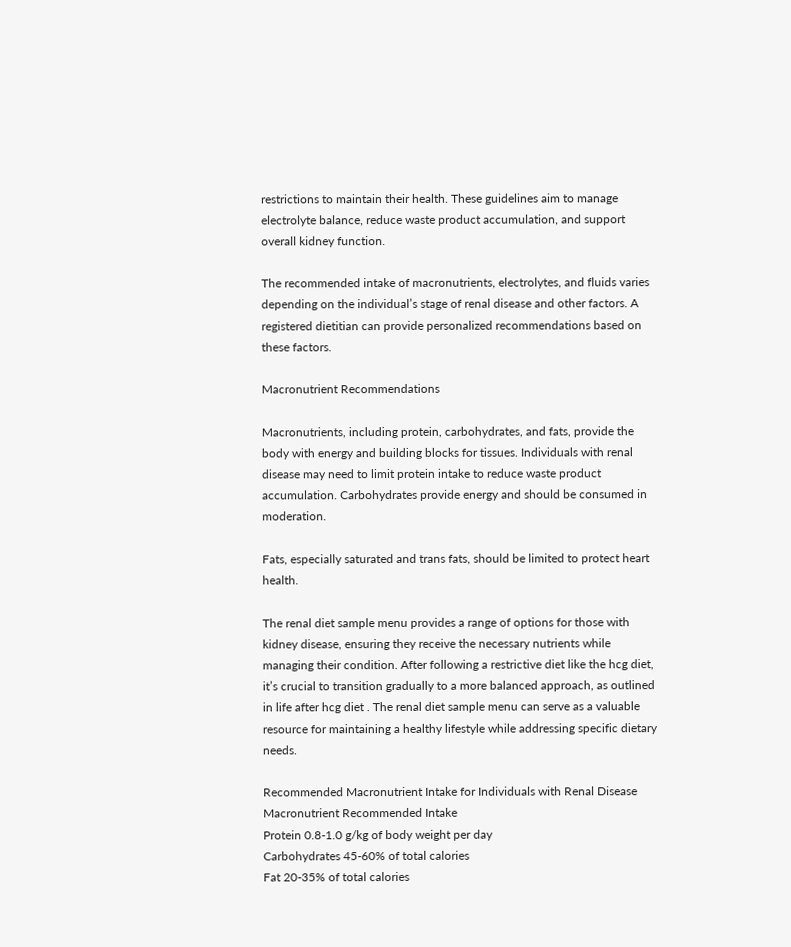restrictions to maintain their health. These guidelines aim to manage electrolyte balance, reduce waste product accumulation, and support overall kidney function.

The recommended intake of macronutrients, electrolytes, and fluids varies depending on the individual’s stage of renal disease and other factors. A registered dietitian can provide personalized recommendations based on these factors.

Macronutrient Recommendations

Macronutrients, including protein, carbohydrates, and fats, provide the body with energy and building blocks for tissues. Individuals with renal disease may need to limit protein intake to reduce waste product accumulation. Carbohydrates provide energy and should be consumed in moderation.

Fats, especially saturated and trans fats, should be limited to protect heart health.

The renal diet sample menu provides a range of options for those with kidney disease, ensuring they receive the necessary nutrients while managing their condition. After following a restrictive diet like the hcg diet, it’s crucial to transition gradually to a more balanced approach, as outlined in life after hcg diet . The renal diet sample menu can serve as a valuable resource for maintaining a healthy lifestyle while addressing specific dietary needs.

Recommended Macronutrient Intake for Individuals with Renal Disease
Macronutrient Recommended Intake
Protein 0.8-1.0 g/kg of body weight per day
Carbohydrates 45-60% of total calories
Fat 20-35% of total calories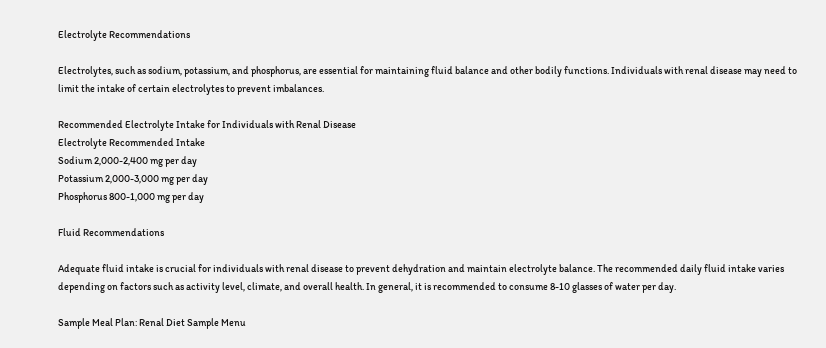Electrolyte Recommendations

Electrolytes, such as sodium, potassium, and phosphorus, are essential for maintaining fluid balance and other bodily functions. Individuals with renal disease may need to limit the intake of certain electrolytes to prevent imbalances.

Recommended Electrolyte Intake for Individuals with Renal Disease
Electrolyte Recommended Intake
Sodium 2,000-2,400 mg per day
Potassium 2,000-3,000 mg per day
Phosphorus 800-1,000 mg per day

Fluid Recommendations

Adequate fluid intake is crucial for individuals with renal disease to prevent dehydration and maintain electrolyte balance. The recommended daily fluid intake varies depending on factors such as activity level, climate, and overall health. In general, it is recommended to consume 8-10 glasses of water per day.

Sample Meal Plan: Renal Diet Sample Menu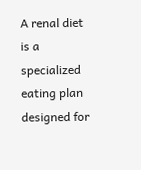A renal diet is a specialized eating plan designed for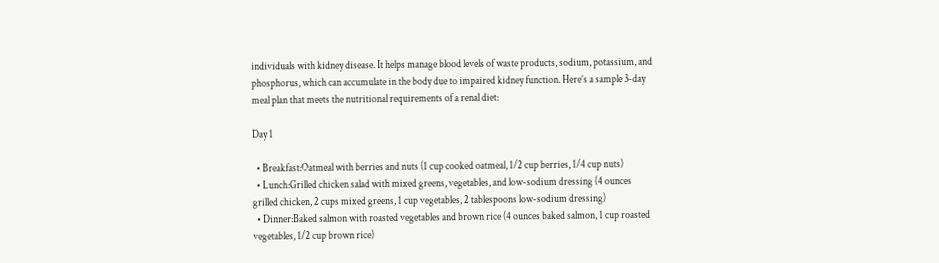individuals with kidney disease. It helps manage blood levels of waste products, sodium, potassium, and phosphorus, which can accumulate in the body due to impaired kidney function. Here’s a sample 3-day meal plan that meets the nutritional requirements of a renal diet:

Day 1

  • Breakfast:Oatmeal with berries and nuts (1 cup cooked oatmeal, 1/2 cup berries, 1/4 cup nuts)
  • Lunch:Grilled chicken salad with mixed greens, vegetables, and low-sodium dressing (4 ounces grilled chicken, 2 cups mixed greens, 1 cup vegetables, 2 tablespoons low-sodium dressing)
  • Dinner:Baked salmon with roasted vegetables and brown rice (4 ounces baked salmon, 1 cup roasted vegetables, 1/2 cup brown rice)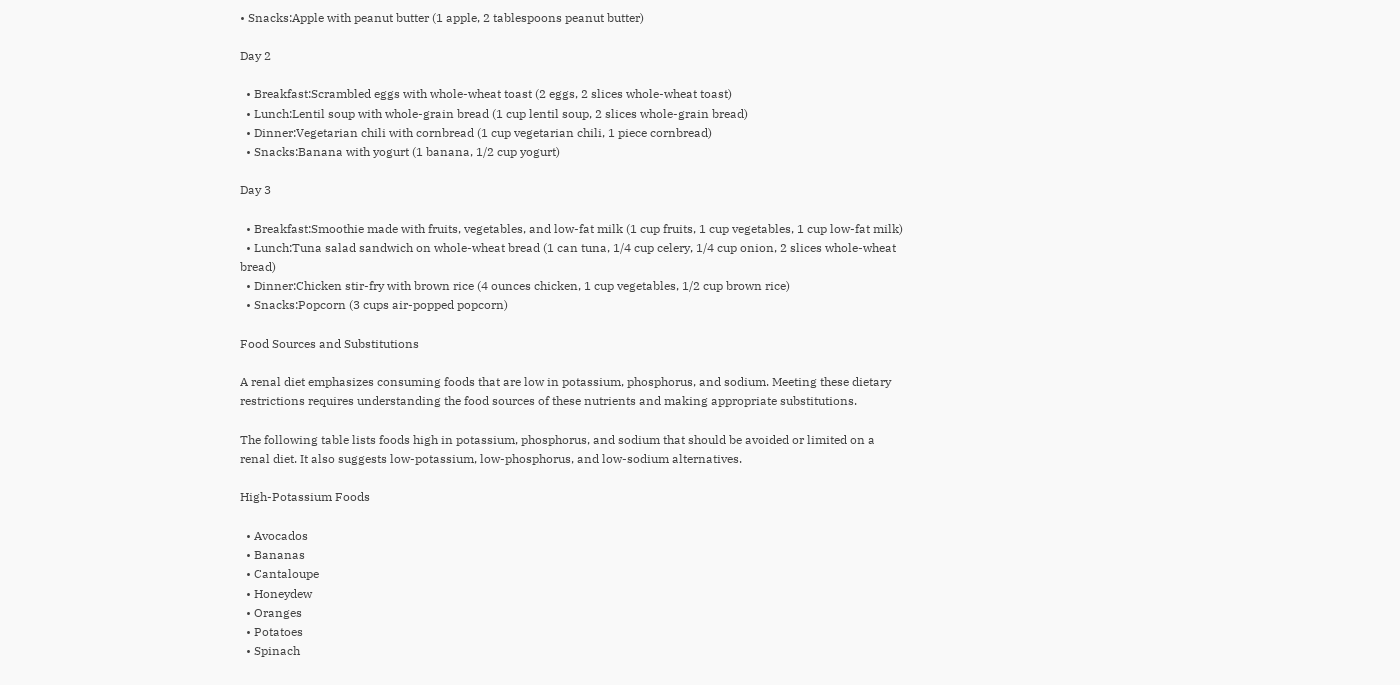• Snacks:Apple with peanut butter (1 apple, 2 tablespoons peanut butter)

Day 2

  • Breakfast:Scrambled eggs with whole-wheat toast (2 eggs, 2 slices whole-wheat toast)
  • Lunch:Lentil soup with whole-grain bread (1 cup lentil soup, 2 slices whole-grain bread)
  • Dinner:Vegetarian chili with cornbread (1 cup vegetarian chili, 1 piece cornbread)
  • Snacks:Banana with yogurt (1 banana, 1/2 cup yogurt)

Day 3

  • Breakfast:Smoothie made with fruits, vegetables, and low-fat milk (1 cup fruits, 1 cup vegetables, 1 cup low-fat milk)
  • Lunch:Tuna salad sandwich on whole-wheat bread (1 can tuna, 1/4 cup celery, 1/4 cup onion, 2 slices whole-wheat bread)
  • Dinner:Chicken stir-fry with brown rice (4 ounces chicken, 1 cup vegetables, 1/2 cup brown rice)
  • Snacks:Popcorn (3 cups air-popped popcorn)

Food Sources and Substitutions

A renal diet emphasizes consuming foods that are low in potassium, phosphorus, and sodium. Meeting these dietary restrictions requires understanding the food sources of these nutrients and making appropriate substitutions.

The following table lists foods high in potassium, phosphorus, and sodium that should be avoided or limited on a renal diet. It also suggests low-potassium, low-phosphorus, and low-sodium alternatives.

High-Potassium Foods

  • Avocados
  • Bananas
  • Cantaloupe
  • Honeydew
  • Oranges
  • Potatoes
  • Spinach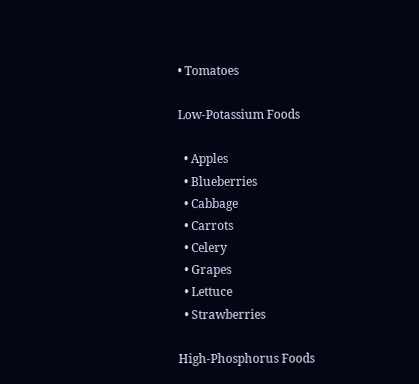• Tomatoes

Low-Potassium Foods

  • Apples
  • Blueberries
  • Cabbage
  • Carrots
  • Celery
  • Grapes
  • Lettuce
  • Strawberries

High-Phosphorus Foods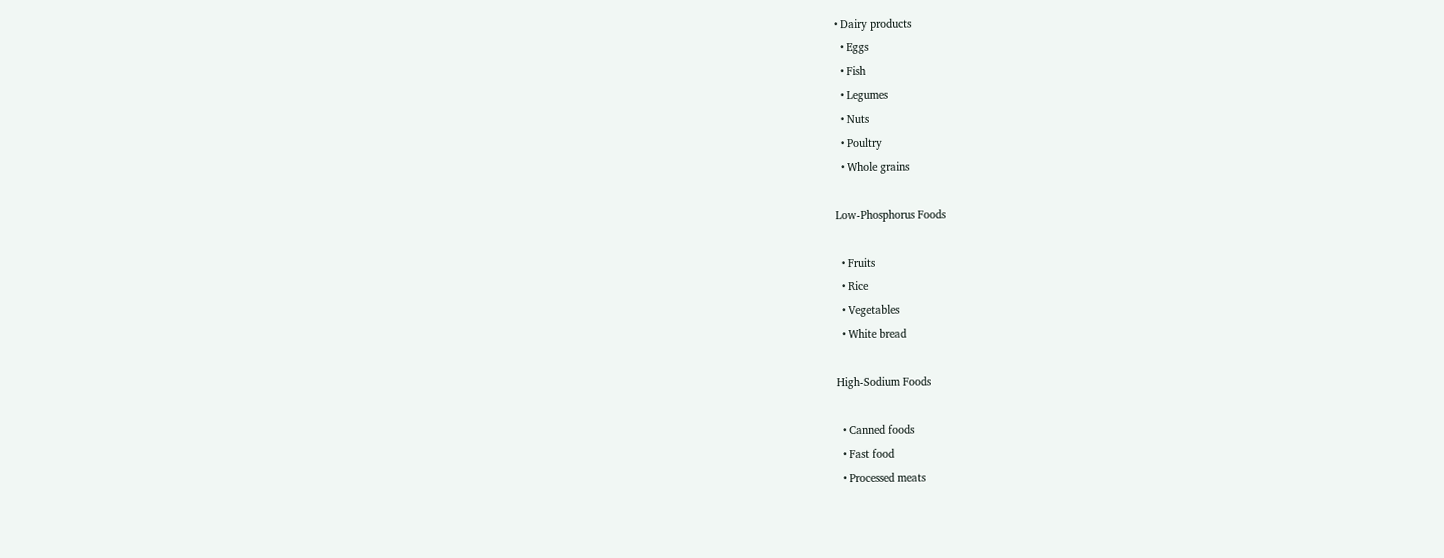• Dairy products
  • Eggs
  • Fish
  • Legumes
  • Nuts
  • Poultry
  • Whole grains

Low-Phosphorus Foods

  • Fruits
  • Rice
  • Vegetables
  • White bread

High-Sodium Foods

  • Canned foods
  • Fast food
  • Processed meats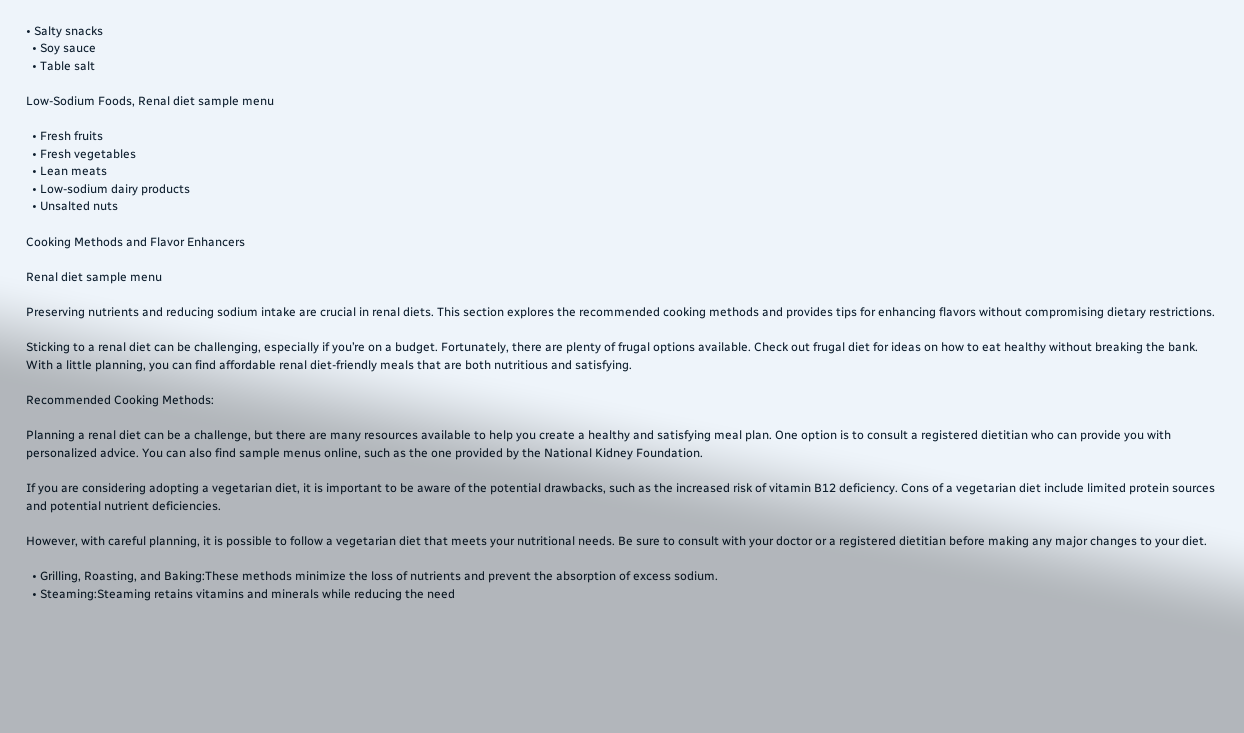• Salty snacks
  • Soy sauce
  • Table salt

Low-Sodium Foods, Renal diet sample menu

  • Fresh fruits
  • Fresh vegetables
  • Lean meats
  • Low-sodium dairy products
  • Unsalted nuts

Cooking Methods and Flavor Enhancers

Renal diet sample menu

Preserving nutrients and reducing sodium intake are crucial in renal diets. This section explores the recommended cooking methods and provides tips for enhancing flavors without compromising dietary restrictions.

Sticking to a renal diet can be challenging, especially if you’re on a budget. Fortunately, there are plenty of frugal options available. Check out frugal diet for ideas on how to eat healthy without breaking the bank. With a little planning, you can find affordable renal diet-friendly meals that are both nutritious and satisfying.

Recommended Cooking Methods:

Planning a renal diet can be a challenge, but there are many resources available to help you create a healthy and satisfying meal plan. One option is to consult a registered dietitian who can provide you with personalized advice. You can also find sample menus online, such as the one provided by the National Kidney Foundation.

If you are considering adopting a vegetarian diet, it is important to be aware of the potential drawbacks, such as the increased risk of vitamin B12 deficiency. Cons of a vegetarian diet include limited protein sources and potential nutrient deficiencies.

However, with careful planning, it is possible to follow a vegetarian diet that meets your nutritional needs. Be sure to consult with your doctor or a registered dietitian before making any major changes to your diet.

  • Grilling, Roasting, and Baking:These methods minimize the loss of nutrients and prevent the absorption of excess sodium.
  • Steaming:Steaming retains vitamins and minerals while reducing the need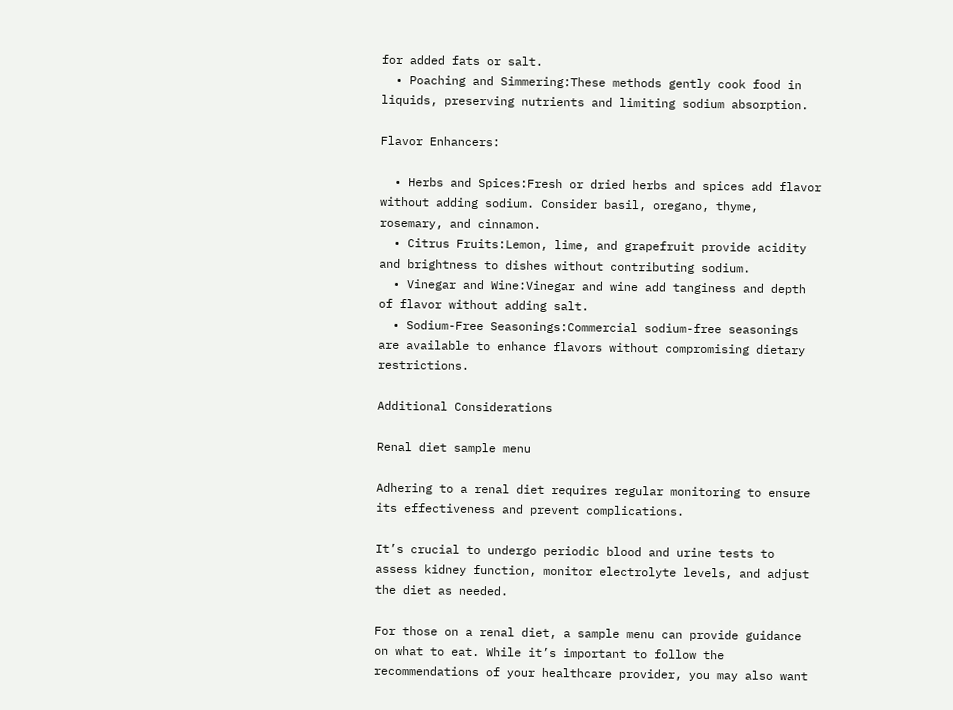for added fats or salt.
  • Poaching and Simmering:These methods gently cook food in liquids, preserving nutrients and limiting sodium absorption.

Flavor Enhancers:

  • Herbs and Spices:Fresh or dried herbs and spices add flavor without adding sodium. Consider basil, oregano, thyme, rosemary, and cinnamon.
  • Citrus Fruits:Lemon, lime, and grapefruit provide acidity and brightness to dishes without contributing sodium.
  • Vinegar and Wine:Vinegar and wine add tanginess and depth of flavor without adding salt.
  • Sodium-Free Seasonings:Commercial sodium-free seasonings are available to enhance flavors without compromising dietary restrictions.

Additional Considerations

Renal diet sample menu

Adhering to a renal diet requires regular monitoring to ensure its effectiveness and prevent complications.

It’s crucial to undergo periodic blood and urine tests to assess kidney function, monitor electrolyte levels, and adjust the diet as needed.

For those on a renal diet, a sample menu can provide guidance on what to eat. While it’s important to follow the recommendations of your healthcare provider, you may also want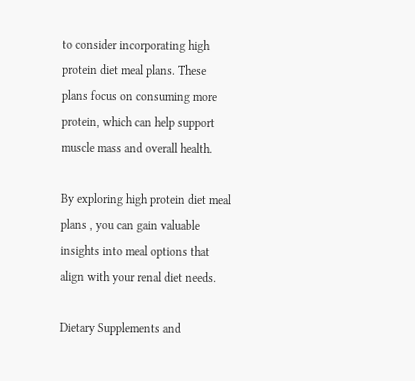to consider incorporating high protein diet meal plans. These plans focus on consuming more protein, which can help support muscle mass and overall health.

By exploring high protein diet meal plans , you can gain valuable insights into meal options that align with your renal diet needs.

Dietary Supplements and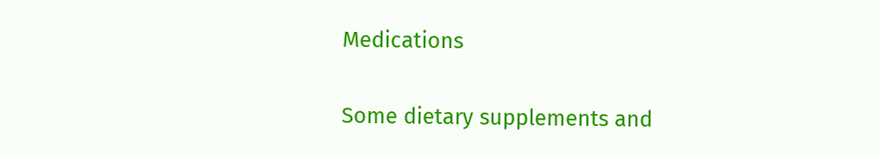Medications

Some dietary supplements and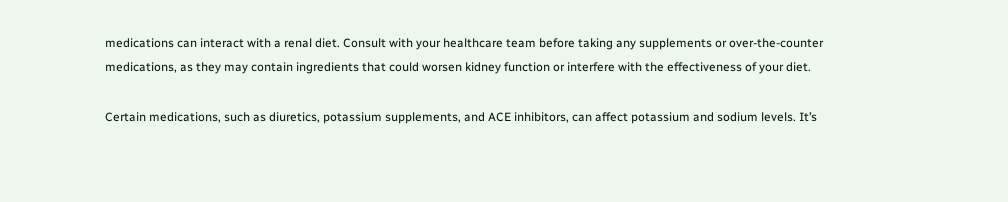medications can interact with a renal diet. Consult with your healthcare team before taking any supplements or over-the-counter medications, as they may contain ingredients that could worsen kidney function or interfere with the effectiveness of your diet.

Certain medications, such as diuretics, potassium supplements, and ACE inhibitors, can affect potassium and sodium levels. It’s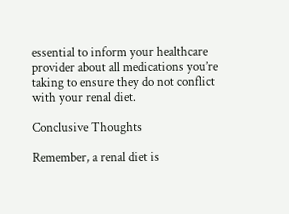essential to inform your healthcare provider about all medications you’re taking to ensure they do not conflict with your renal diet.

Conclusive Thoughts

Remember, a renal diet is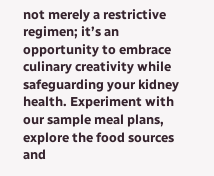not merely a restrictive regimen; it’s an opportunity to embrace culinary creativity while safeguarding your kidney health. Experiment with our sample meal plans, explore the food sources and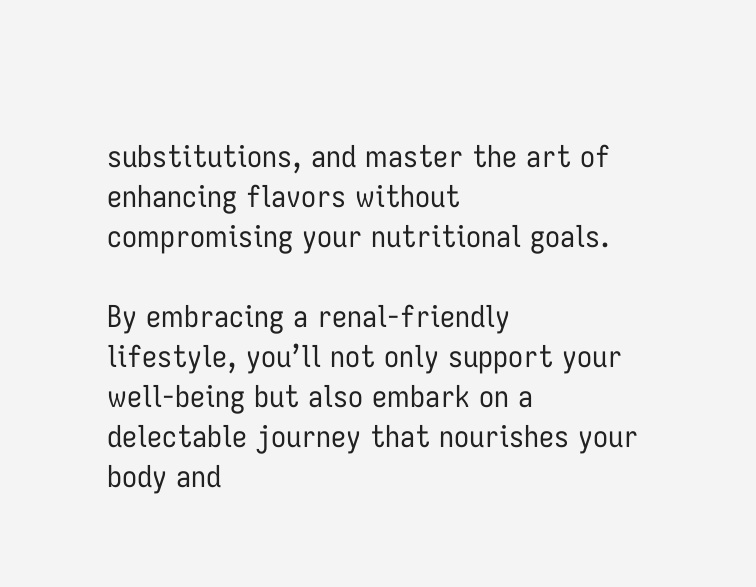substitutions, and master the art of enhancing flavors without compromising your nutritional goals.

By embracing a renal-friendly lifestyle, you’ll not only support your well-being but also embark on a delectable journey that nourishes your body and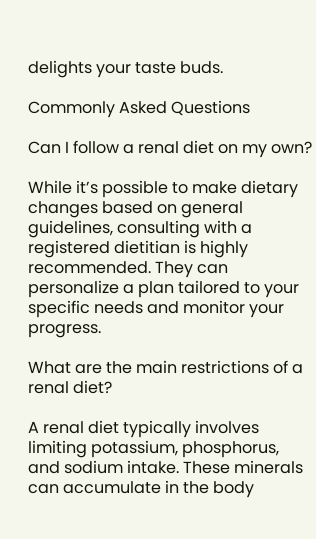delights your taste buds.

Commonly Asked Questions

Can I follow a renal diet on my own?

While it’s possible to make dietary changes based on general guidelines, consulting with a registered dietitian is highly recommended. They can personalize a plan tailored to your specific needs and monitor your progress.

What are the main restrictions of a renal diet?

A renal diet typically involves limiting potassium, phosphorus, and sodium intake. These minerals can accumulate in the body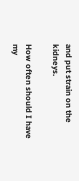and put strain on the kidneys.

How often should I have my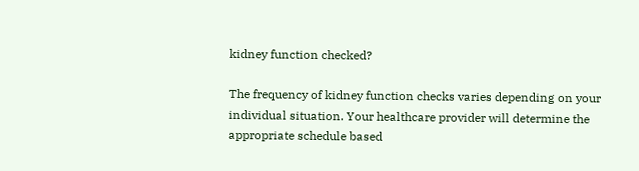kidney function checked?

The frequency of kidney function checks varies depending on your individual situation. Your healthcare provider will determine the appropriate schedule based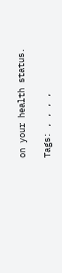on your health status.

Tags: , , , ,